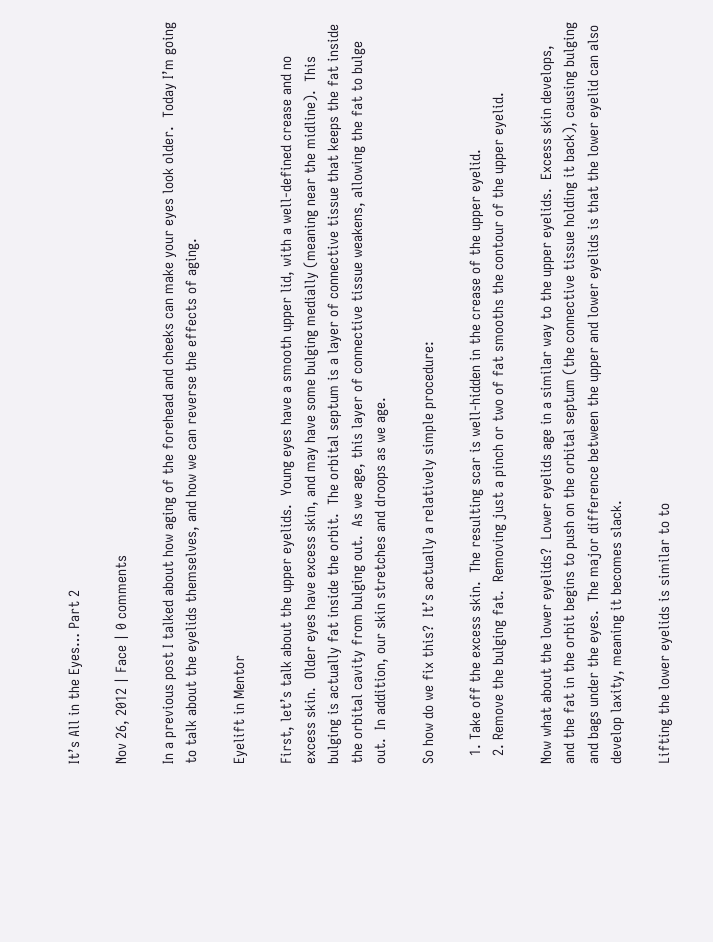It’s All in the Eyes… Part 2

Nov 26, 2012 | Face | 0 comments

In a previous post I talked about how aging of the forehead and cheeks can make your eyes look older.  Today I’m going to talk about the eyelids themselves, and how we can reverse the effects of aging.

Eyelift in Mentor

First, let’s talk about the upper eyelids.  Young eyes have a smooth upper lid, with a well-defined crease and no excess skin.  Older eyes have excess skin, and may have some bulging medially (meaning near the midline).  This bulging is actually fat inside the orbit.  The orbital septum is a layer of connective tissue that keeps the fat inside the orbital cavity from bulging out.  As we age, this layer of connective tissue weakens, allowing the fat to bulge out.  In addition, our skin stretches and droops as we age.

So how do we fix this?  It’s actually a relatively simple procedure:

  1. Take off the excess skin.  The resulting scar is well-hidden in the crease of the upper eyelid.
  2. Remove the bulging fat.  Removing just a pinch or two of fat smooths the contour of the upper eyelid.

Now what about the lower eyelids?  Lower eyelids age in a similar way to the upper eyelids.  Excess skin develops, and the fat in the orbit begins to push on the orbital septum (the connective tissue holding it back), causing bulging and bags under the eyes.  The major difference between the upper and lower eyelids is that the lower eyelid can also develop laxity, meaning it becomes slack.

Lifting the lower eyelids is similar to to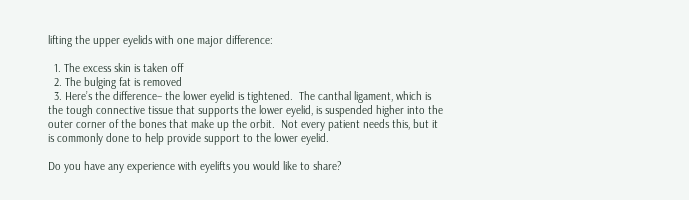lifting the upper eyelids with one major difference:

  1. The excess skin is taken off
  2. The bulging fat is removed
  3. Here’s the difference– the lower eyelid is tightened.  The canthal ligament, which is the tough connective tissue that supports the lower eyelid, is suspended higher into the outer corner of the bones that make up the orbit.  Not every patient needs this, but it is commonly done to help provide support to the lower eyelid.

Do you have any experience with eyelifts you would like to share?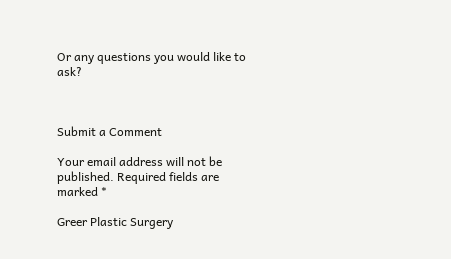Or any questions you would like to ask?



Submit a Comment

Your email address will not be published. Required fields are marked *

Greer Plastic Surgery